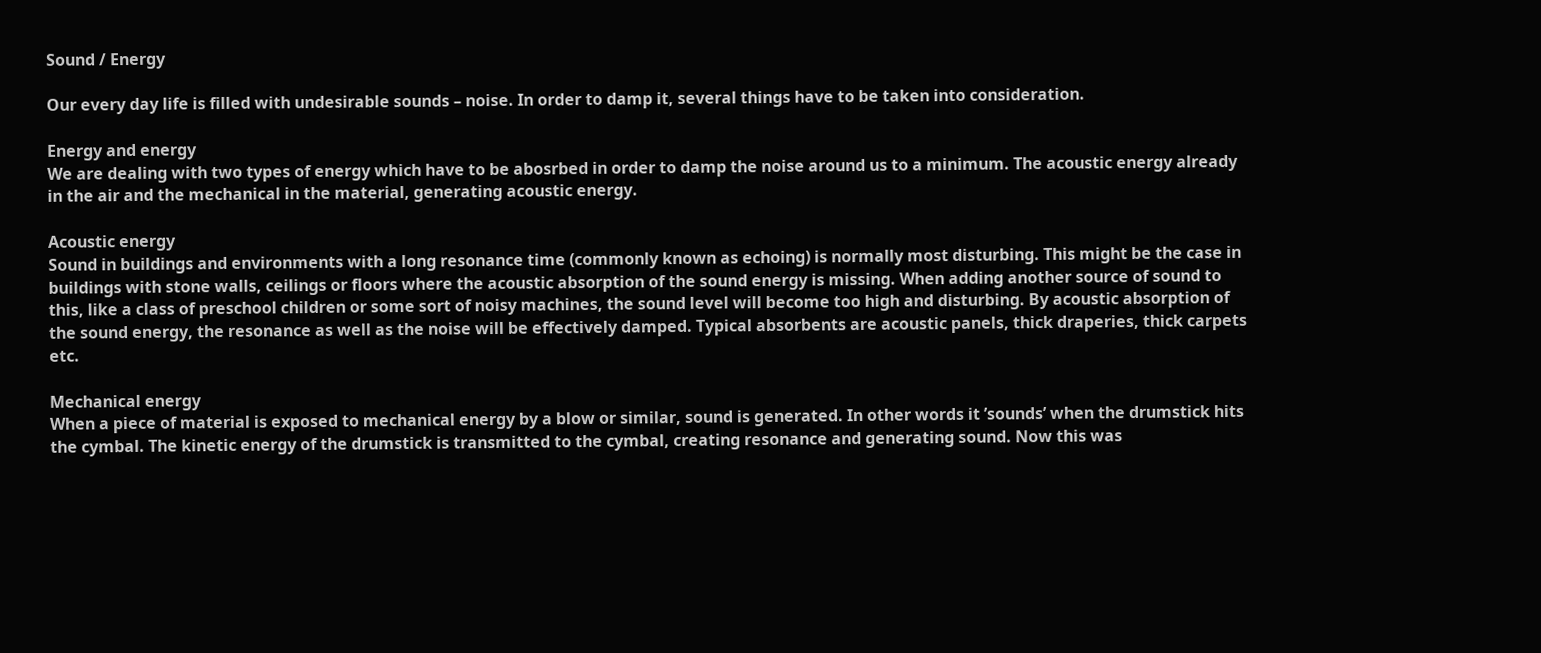Sound / Energy

Our every day life is filled with undesirable sounds – noise. In order to damp it, several things have to be taken into consideration.

Energy and energy
We are dealing with two types of energy which have to be abosrbed in order to damp the noise around us to a minimum. The acoustic energy already in the air and the mechanical in the material, generating acoustic energy.

Acoustic energy
Sound in buildings and environments with a long resonance time (commonly known as echoing) is normally most disturbing. This might be the case in buildings with stone walls, ceilings or floors where the acoustic absorption of the sound energy is missing. When adding another source of sound to this, like a class of preschool children or some sort of noisy machines, the sound level will become too high and disturbing. By acoustic absorption of the sound energy, the resonance as well as the noise will be effectively damped. Typical absorbents are acoustic panels, thick draperies, thick carpets etc.

Mechanical energy
When a piece of material is exposed to mechanical energy by a blow or similar, sound is generated. In other words it ’sounds’ when the drumstick hits the cymbal. The kinetic energy of the drumstick is transmitted to the cymbal, creating resonance and generating sound. Now this was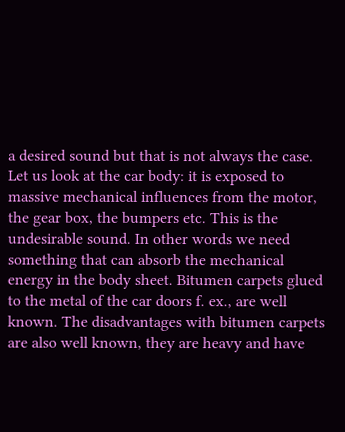a desired sound but that is not always the case. Let us look at the car body: it is exposed to massive mechanical influences from the motor, the gear box, the bumpers etc. This is the undesirable sound. In other words we need something that can absorb the mechanical energy in the body sheet. Bitumen carpets glued to the metal of the car doors f. ex., are well known. The disadvantages with bitumen carpets are also well known, they are heavy and have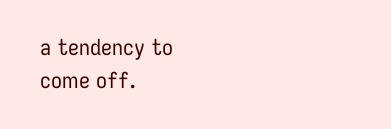a tendency to come off.